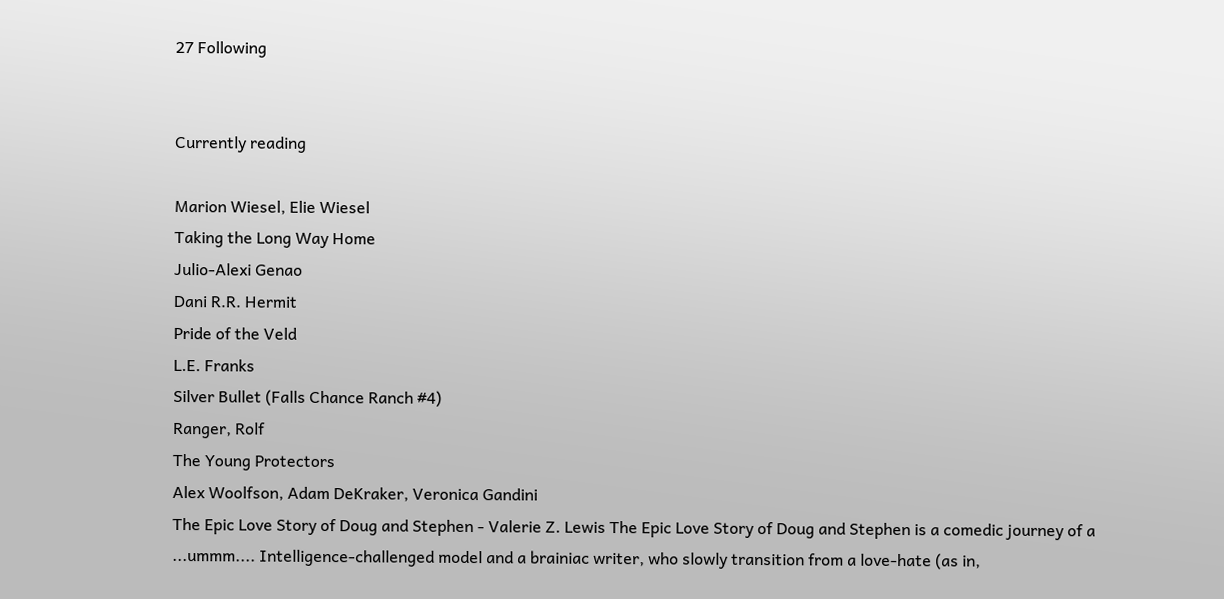27 Following


Currently reading

Marion Wiesel, Elie Wiesel
Taking the Long Way Home
Julio-Alexi Genao
Dani R.R. Hermit
Pride of the Veld
L.E. Franks
Silver Bullet (Falls Chance Ranch #4)
Ranger, Rolf
The Young Protectors
Alex Woolfson, Adam DeKraker, Veronica Gandini
The Epic Love Story of Doug and Stephen - Valerie Z. Lewis The Epic Love Story of Doug and Stephen is a comedic journey of a ...ummm.... Intelligence-challenged model and a brainiac writer, who slowly transition from a love-hate (as in,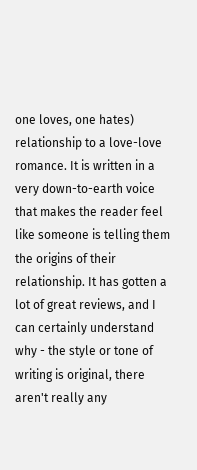one loves, one hates) relationship to a love-love romance. It is written in a very down-to-earth voice that makes the reader feel like someone is telling them the origins of their relationship. It has gotten a lot of great reviews, and I can certainly understand why - the style or tone of writing is original, there aren't really any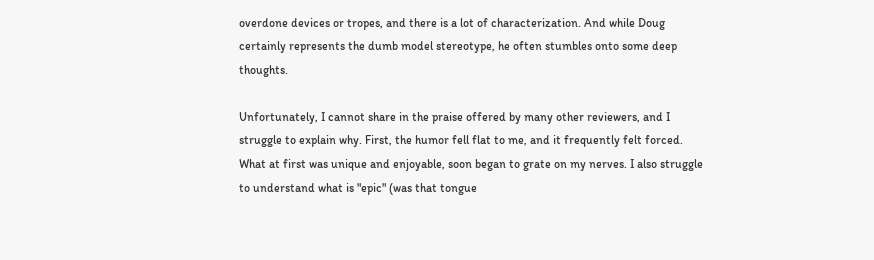overdone devices or tropes, and there is a lot of characterization. And while Doug certainly represents the dumb model stereotype, he often stumbles onto some deep thoughts.

Unfortunately, I cannot share in the praise offered by many other reviewers, and I struggle to explain why. First, the humor fell flat to me, and it frequently felt forced. What at first was unique and enjoyable, soon began to grate on my nerves. I also struggle to understand what is "epic" (was that tongue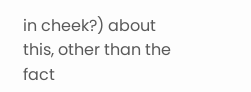in cheek?) about this, other than the fact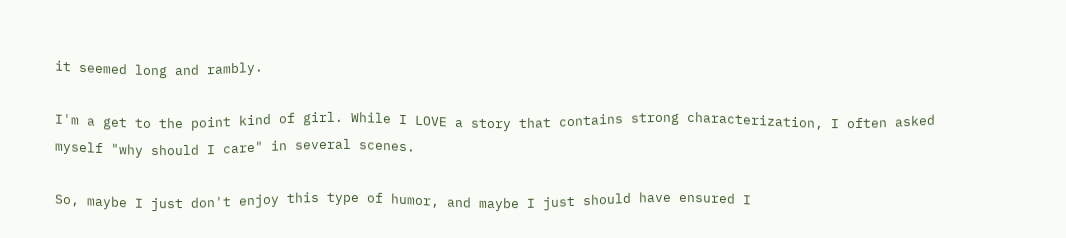it seemed long and rambly.

I'm a get to the point kind of girl. While I LOVE a story that contains strong characterization, I often asked myself "why should I care" in several scenes.

So, maybe I just don't enjoy this type of humor, and maybe I just should have ensured I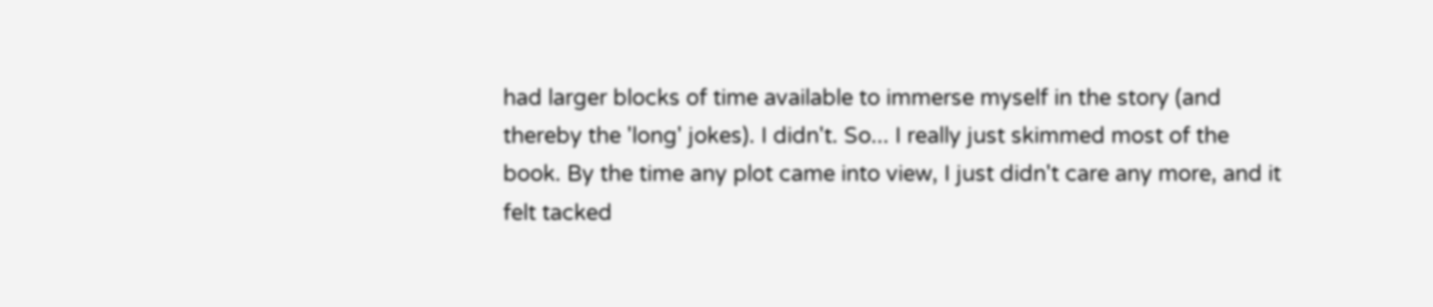had larger blocks of time available to immerse myself in the story (and thereby the 'long' jokes). I didn't. So... I really just skimmed most of the book. By the time any plot came into view, I just didn't care any more, and it felt tacked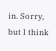in. Sorry, but I think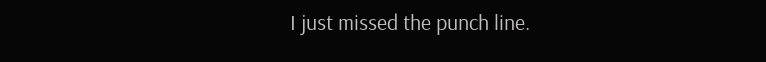I just missed the punch line.